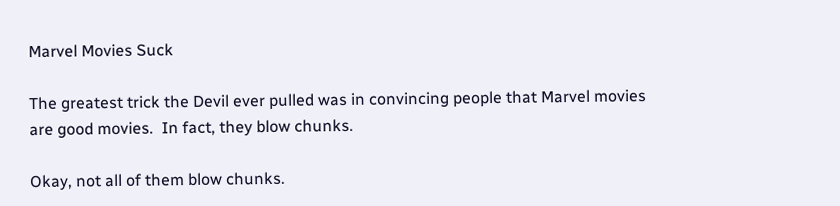Marvel Movies Suck

The greatest trick the Devil ever pulled was in convincing people that Marvel movies are good movies.  In fact, they blow chunks.

Okay, not all of them blow chunks.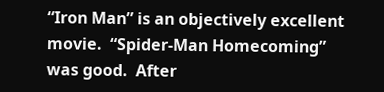“Iron Man” is an objectively excellent movie.  “Spider-Man Homecoming” was good.  After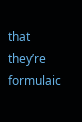that they’re formulaic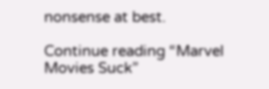nonsense at best.

Continue reading “Marvel Movies Suck”